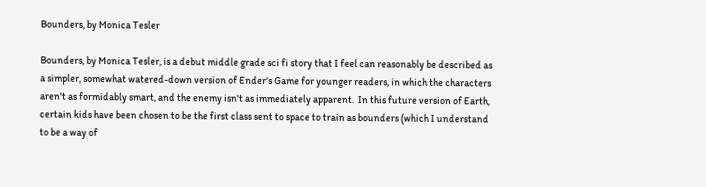Bounders, by Monica Tesler

Bounders, by Monica Tesler, is a debut middle grade sci fi story that I feel can reasonably be described as a simpler, somewhat watered-down version of Ender's Game for younger readers, in which the characters aren't as formidably smart, and the enemy isn't as immediately apparent.  In this future version of Earth, certain kids have been chosen to be the first class sent to space to train as bounders (which I understand to be a way of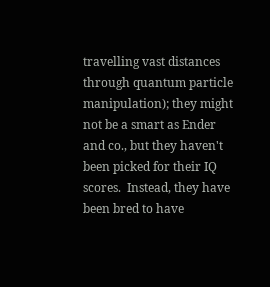travelling vast distances through quantum particle manipulation); they might not be a smart as Ender and co., but they haven't been picked for their IQ scores.  Instead, they have been bred to have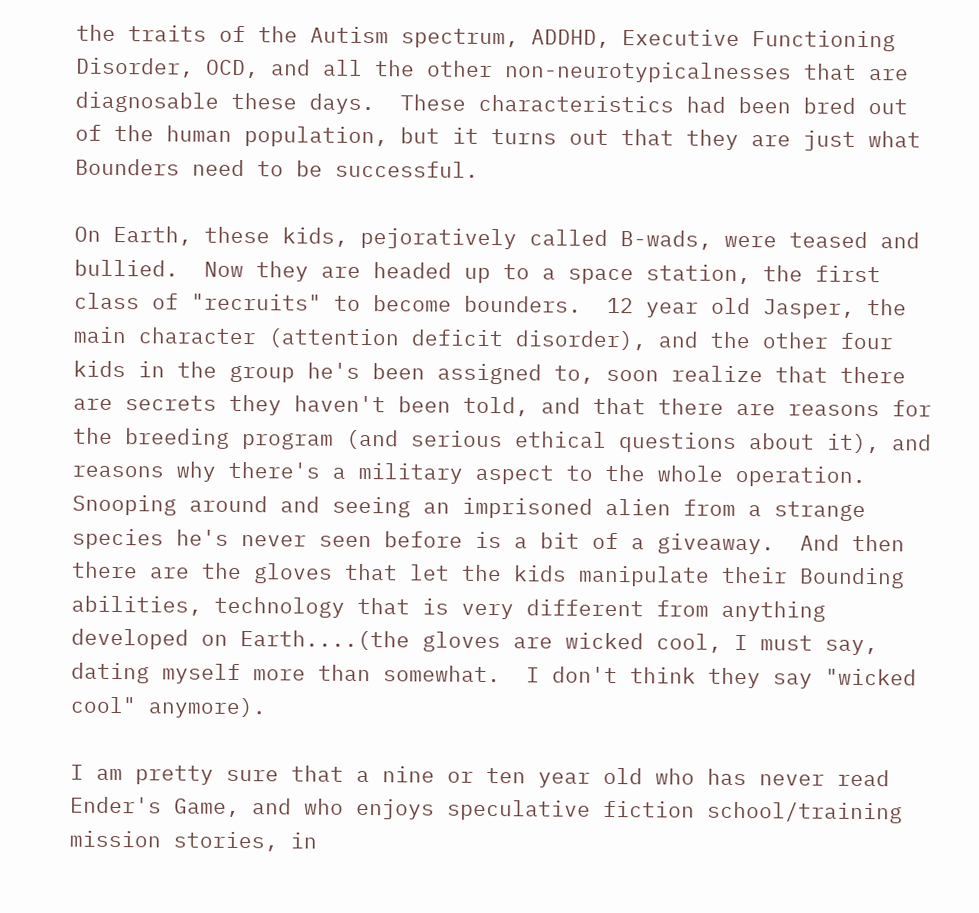the traits of the Autism spectrum, ADDHD, Executive Functioning Disorder, OCD, and all the other non-neurotypicalnesses that are diagnosable these days.  These characteristics had been bred out of the human population, but it turns out that they are just what Bounders need to be successful.

On Earth, these kids, pejoratively called B-wads, were teased and bullied.  Now they are headed up to a space station, the first class of "recruits" to become bounders.  12 year old Jasper, the main character (attention deficit disorder), and the other four kids in the group he's been assigned to, soon realize that there are secrets they haven't been told, and that there are reasons for the breeding program (and serious ethical questions about it), and reasons why there's a military aspect to the whole operation.   Snooping around and seeing an imprisoned alien from a strange species he's never seen before is a bit of a giveaway.  And then there are the gloves that let the kids manipulate their Bounding abilities, technology that is very different from anything developed on Earth....(the gloves are wicked cool, I must say, dating myself more than somewhat.  I don't think they say "wicked cool" anymore).

I am pretty sure that a nine or ten year old who has never read Ender's Game, and who enjoys speculative fiction school/training mission stories, in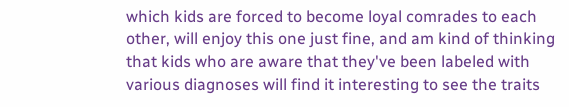which kids are forced to become loyal comrades to each other, will enjoy this one just fine, and am kind of thinking that kids who are aware that they've been labeled with various diagnoses will find it interesting to see the traits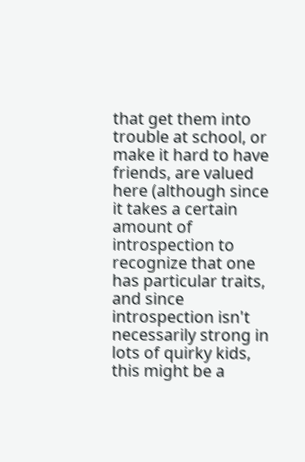that get them into trouble at school, or make it hard to have friends, are valued here (although since it takes a certain amount of introspection to recognize that one has particular traits, and since introspection isn't necessarily strong in lots of quirky kids, this might be a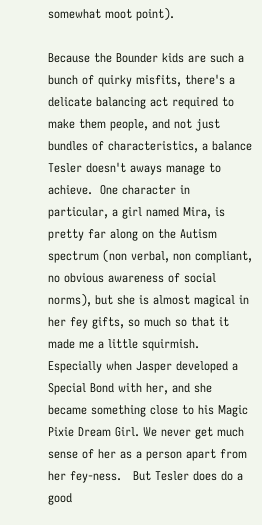somewhat moot point).

Because the Bounder kids are such a bunch of quirky misfits, there's a delicate balancing act required to make them people, and not just bundles of characteristics, a balance Tesler doesn't aways manage to achieve.  One character in particular, a girl named Mira, is pretty far along on the Autism spectrum (non verbal, non compliant, no obvious awareness of social norms), but she is almost magical in her fey gifts, so much so that it made me a little squirmish.  Especially when Jasper developed a Special Bond with her, and she became something close to his Magic Pixie Dream Girl. We never get much sense of her as a person apart from her fey-ness.   But Tesler does do a good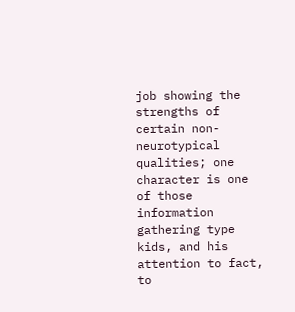job showing the strengths of certain non-neurotypical qualities; one character is one of those information gathering type kids, and his attention to fact, to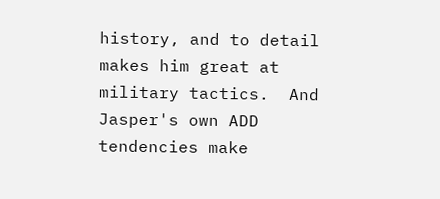history, and to detail makes him great at military tactics.  And Jasper's own ADD tendencies make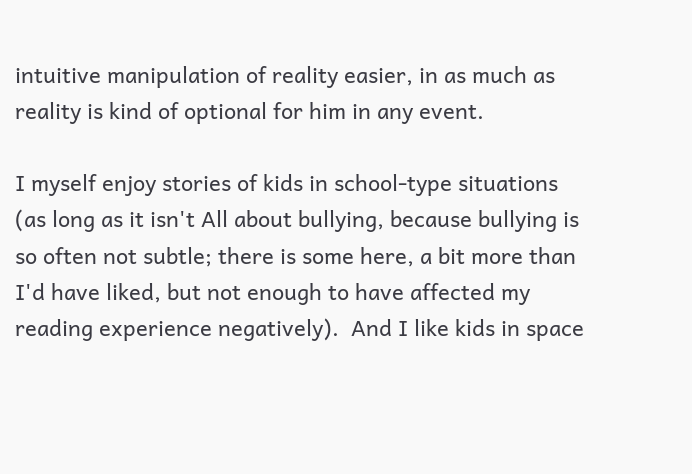intuitive manipulation of reality easier, in as much as reality is kind of optional for him in any event.

I myself enjoy stories of kids in school-type situations (as long as it isn't All about bullying, because bullying is so often not subtle; there is some here, a bit more than I'd have liked, but not enough to have affected my reading experience negatively).  And I like kids in space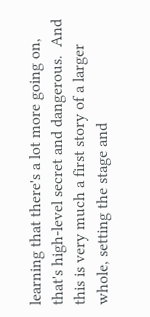learning that there's a lot more going on, that's high-level secret and dangerous.  And this is very much a first story of a larger whole, setting the stage and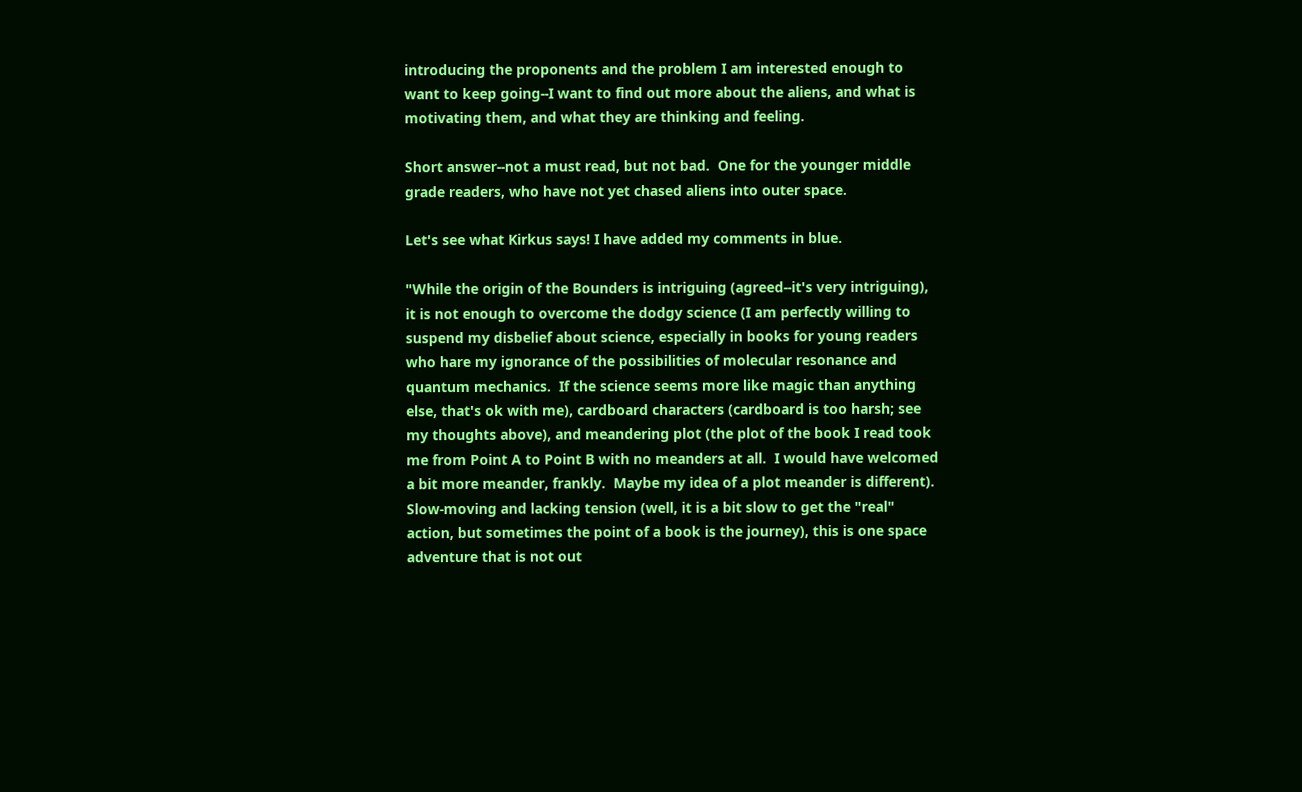introducing the proponents and the problem I am interested enough to want to keep going--I want to find out more about the aliens, and what is motivating them, and what they are thinking and feeling.

Short answer--not a must read, but not bad.  One for the younger middle grade readers, who have not yet chased aliens into outer space.

Let's see what Kirkus says! I have added my comments in blue.

"While the origin of the Bounders is intriguing (agreed--it's very intriguing), it is not enough to overcome the dodgy science (I am perfectly willing to suspend my disbelief about science, especially in books for young readers who hare my ignorance of the possibilities of molecular resonance and quantum mechanics.  If the science seems more like magic than anything else, that's ok with me), cardboard characters (cardboard is too harsh; see my thoughts above), and meandering plot (the plot of the book I read took me from Point A to Point B with no meanders at all.  I would have welcomed a bit more meander, frankly.  Maybe my idea of a plot meander is different). Slow-moving and lacking tension (well, it is a bit slow to get the "real" action, but sometimes the point of a book is the journey), this is one space adventure that is not out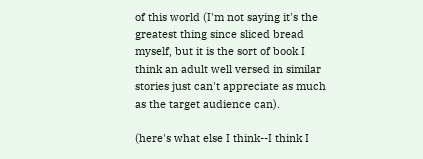of this world (I'm not saying it's the greatest thing since sliced bread myself, but it is the sort of book I think an adult well versed in similar stories just can't appreciate as much as the target audience can).

(here's what else I think--I think I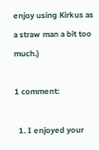enjoy using Kirkus as a straw man a bit too much.)

1 comment:

  1. I enjoyed your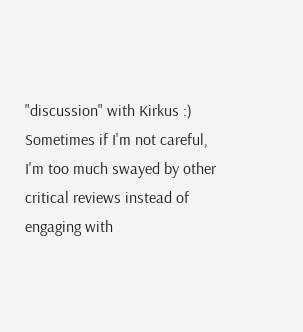"discussion" with Kirkus :) Sometimes if I'm not careful, I'm too much swayed by other critical reviews instead of engaging with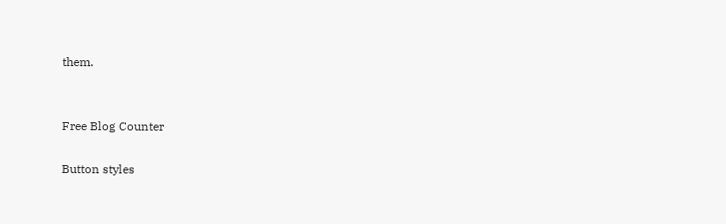them.


Free Blog Counter

Button styles